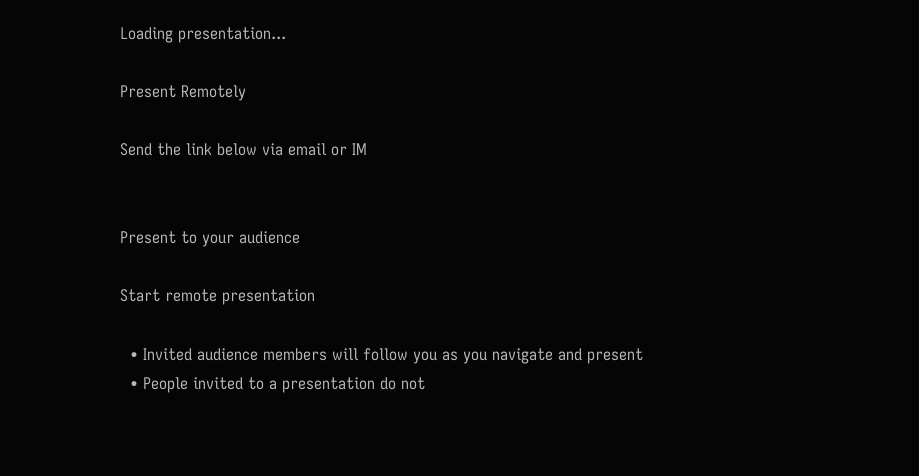Loading presentation...

Present Remotely

Send the link below via email or IM


Present to your audience

Start remote presentation

  • Invited audience members will follow you as you navigate and present
  • People invited to a presentation do not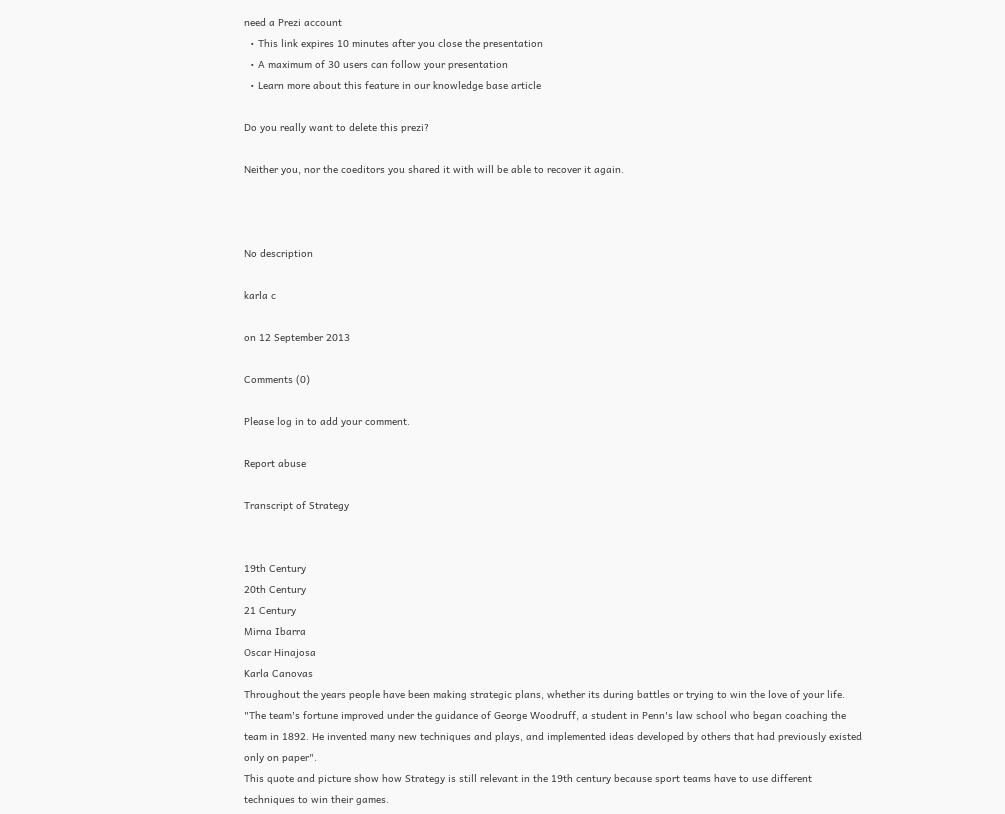need a Prezi account
  • This link expires 10 minutes after you close the presentation
  • A maximum of 30 users can follow your presentation
  • Learn more about this feature in our knowledge base article

Do you really want to delete this prezi?

Neither you, nor the coeditors you shared it with will be able to recover it again.



No description

karla c

on 12 September 2013

Comments (0)

Please log in to add your comment.

Report abuse

Transcript of Strategy


19th Century
20th Century
21 Century
Mirna Ibarra
Oscar Hinajosa
Karla Canovas
Throughout the years people have been making strategic plans, whether its during battles or trying to win the love of your life.
"The team's fortune improved under the guidance of George Woodruff, a student in Penn's law school who began coaching the team in 1892. He invented many new techniques and plays, and implemented ideas developed by others that had previously existed only on paper".
This quote and picture show how Strategy is still relevant in the 19th century because sport teams have to use different techniques to win their games.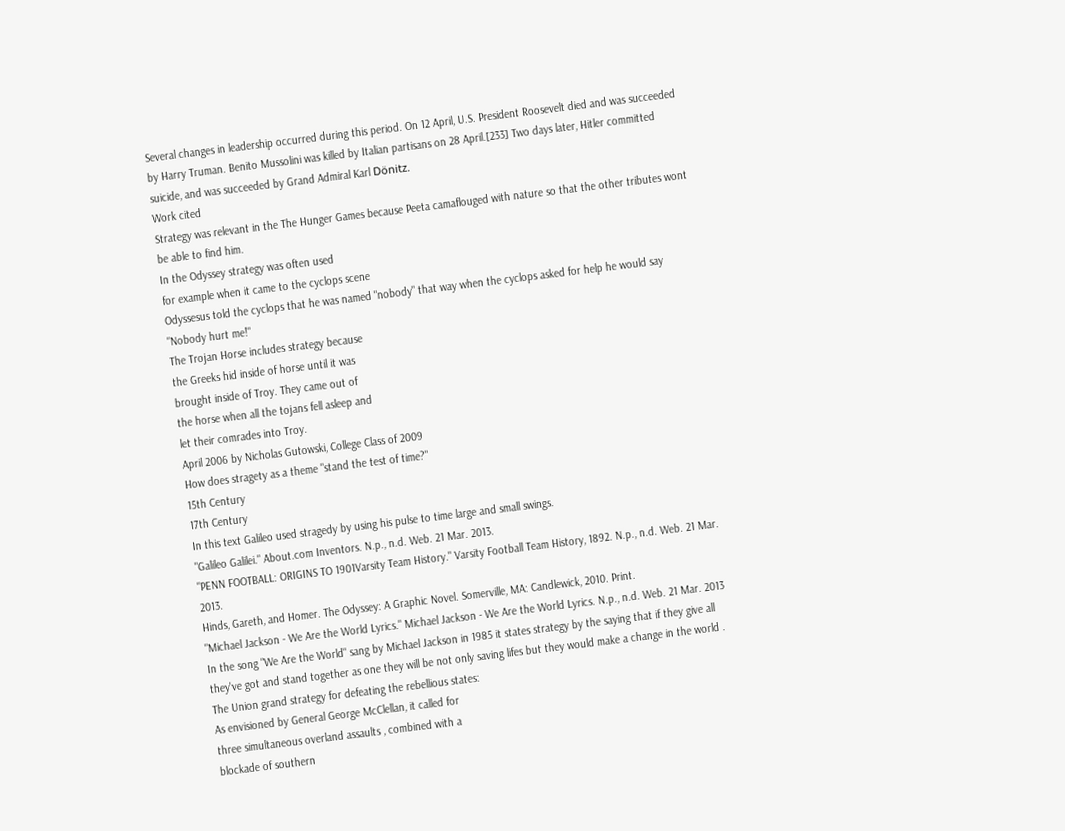Several changes in leadership occurred during this period. On 12 April, U.S. President Roosevelt died and was succeeded by Harry Truman. Benito Mussolini was killed by Italian partisans on 28 April.[233] Two days later, Hitler committed suicide, and was succeeded by Grand Admiral Karl Dönitz.
Work cited
Strategy was relevant in the The Hunger Games because Peeta camaflouged with nature so that the other tributes wont be able to find him.
In the Odyssey strategy was often used
for example when it came to the cyclops scene
Odyssesus told the cyclops that he was named "nobody" that way when the cyclops asked for help he would say "Nobody hurt me!"
The Trojan Horse includes strategy because
the Greeks hid inside of horse until it was
brought inside of Troy. They came out of
the horse when all the tojans fell asleep and
let their comrades into Troy.
April 2006 by Nicholas Gutowski, College Class of 2009
How does stragety as a theme "stand the test of time?"
15th Century
17th Century
In this text Galileo used stragedy by using his pulse to time large and small swings.
"Galileo Galilei." About.com Inventors. N.p., n.d. Web. 21 Mar. 2013.
"PENN FOOTBALL: ORIGINS TO 1901Varsity Team History." Varsity Football Team History, 1892. N.p., n.d. Web. 21 Mar. 2013.
Hinds, Gareth, and Homer. The Odyssey: A Graphic Novel. Somerville, MA: Candlewick, 2010. Print.
"Michael Jackson - We Are the World Lyrics." Michael Jackson - We Are the World Lyrics. N.p., n.d. Web. 21 Mar. 2013
In the song "We Are the World" sang by Michael Jackson in 1985 it states strategy by the saying that if they give all they've got and stand together as one they will be not only saving lifes but they would make a change in the world .
The Union grand strategy for defeating the rebellious states:
As envisioned by General George McClellan, it called for
three simultaneous overland assaults , combined with a
blockade of southern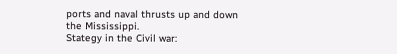ports and naval thrusts up and down
the Mississippi.
Stategy in the Civil war: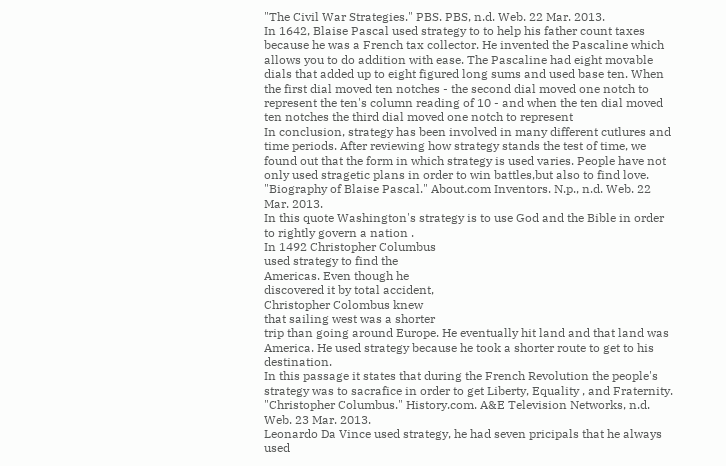"The Civil War Strategies." PBS. PBS, n.d. Web. 22 Mar. 2013.
In 1642, Blaise Pascal used strategy to to help his father count taxes because he was a French tax collector. He invented the Pascaline which allows you to do addition with ease. The Pascaline had eight movable dials that added up to eight figured long sums and used base ten. When the first dial moved ten notches - the second dial moved one notch to represent the ten's column reading of 10 - and when the ten dial moved ten notches the third dial moved one notch to represent
In conclusion, strategy has been involved in many different cutlures and time periods. After reviewing how strategy stands the test of time, we found out that the form in which strategy is used varies. People have not only used stragetic plans in order to win battles,but also to find love.
"Biography of Blaise Pascal." About.com Inventors. N.p., n.d. Web. 22 Mar. 2013.
In this quote Washington's strategy is to use God and the Bible in order to rightly govern a nation .
In 1492 Christopher Columbus
used strategy to find the
Americas. Even though he
discovered it by total accident,
Christopher Colombus knew
that sailing west was a shorter
trip than going around Europe. He eventually hit land and that land was America. He used strategy because he took a shorter route to get to his destination.
In this passage it states that during the French Revolution the people's strategy was to sacrafice in order to get Liberty, Equality , and Fraternity.
"Christopher Columbus." History.com. A&E Television Networks, n.d. Web. 23 Mar. 2013.
Leonardo Da Vince used strategy, he had seven pricipals that he always used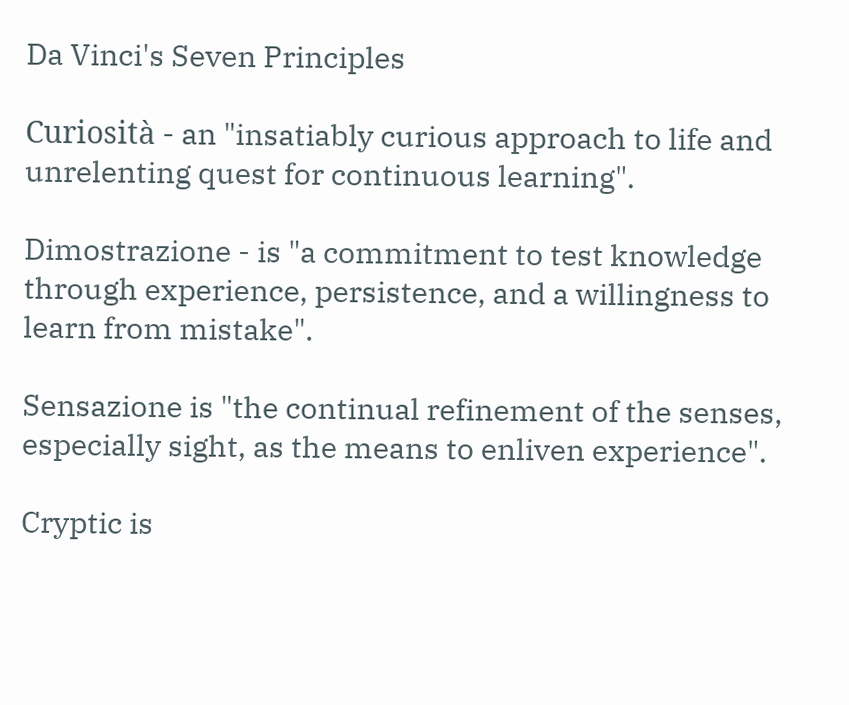Da Vinci's Seven Principles

Curiosità - an "insatiably curious approach to life and unrelenting quest for continuous learning".

Dimostrazione - is "a commitment to test knowledge through experience, persistence, and a willingness to learn from mistake".

Sensazione is "the continual refinement of the senses, especially sight, as the means to enliven experience".

Cryptic is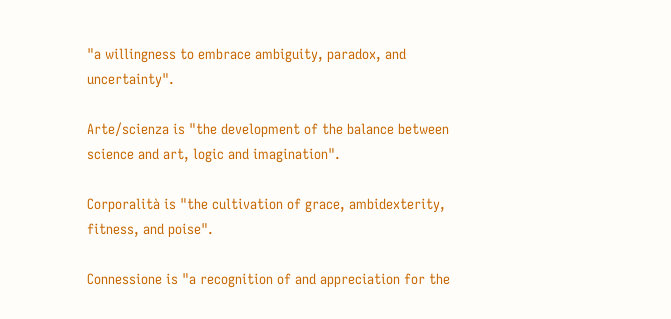"a willingness to embrace ambiguity, paradox, and uncertainty".

Arte/scienza is "the development of the balance between science and art, logic and imagination".

Corporalità is "the cultivation of grace, ambidexterity, fitness, and poise".

Connessione is "a recognition of and appreciation for the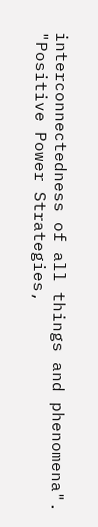interconnectedness of all things and phenomena".
"Positive Power Strategies,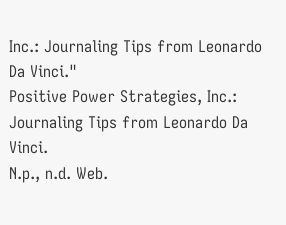Inc.: Journaling Tips from Leonardo Da Vinci."
Positive Power Strategies, Inc.: Journaling Tips from Leonardo Da Vinci.
N.p., n.d. Web.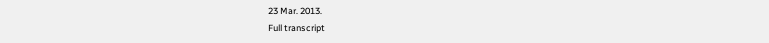23 Mar. 2013.
Full transcript